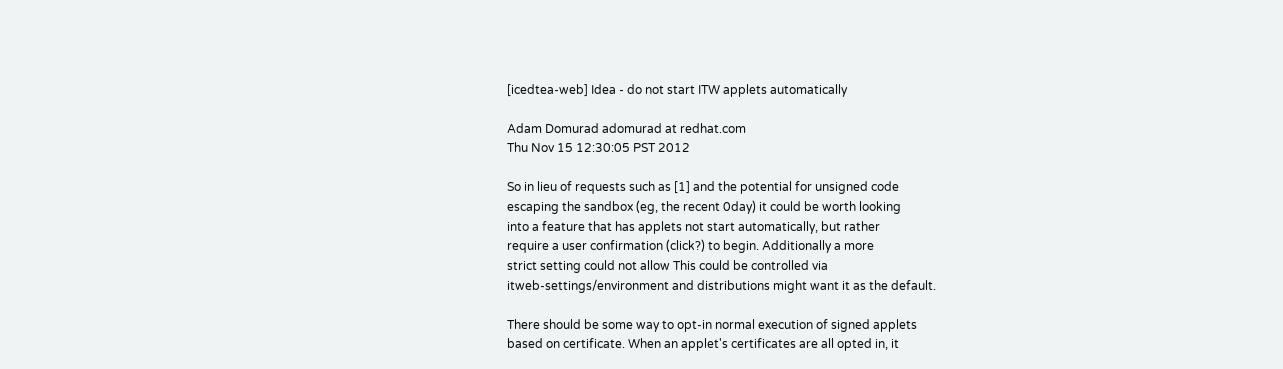[icedtea-web] Idea - do not start ITW applets automatically

Adam Domurad adomurad at redhat.com
Thu Nov 15 12:30:05 PST 2012

So in lieu of requests such as [1] and the potential for unsigned code
escaping the sandbox (eg, the recent 0day) it could be worth looking
into a feature that has applets not start automatically, but rather
require a user confirmation (click?) to begin. Additionally a more
strict setting could not allow This could be controlled via
itweb-settings/environment and distributions might want it as the default.

There should be some way to opt-in normal execution of signed applets
based on certificate. When an applet's certificates are all opted in, it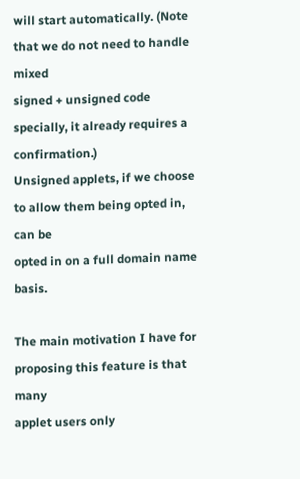will start automatically. (Note that we do not need to handle mixed
signed + unsigned code specially, it already requires a confirmation.)
Unsigned applets, if we choose to allow them being opted in, can be
opted in on a full domain name basis.

The main motivation I have for proposing this feature is that many
applet users only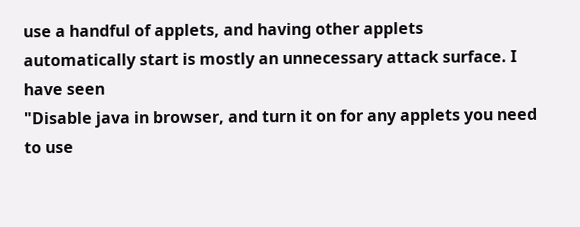use a handful of applets, and having other applets
automatically start is mostly an unnecessary attack surface. I have seen
"Disable java in browser, and turn it on for any applets you need to use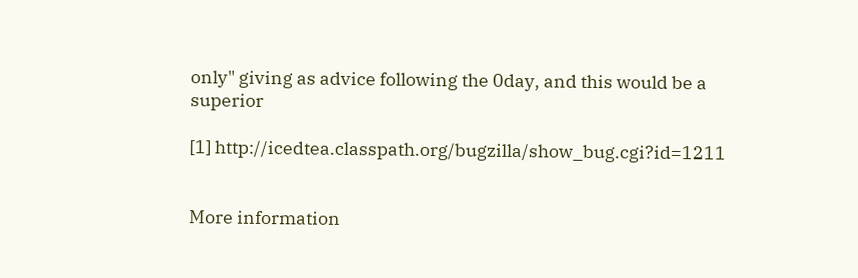only" giving as advice following the 0day, and this would be a superior

[1] http://icedtea.classpath.org/bugzilla/show_bug.cgi?id=1211


More information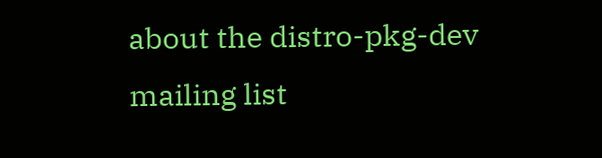about the distro-pkg-dev mailing list